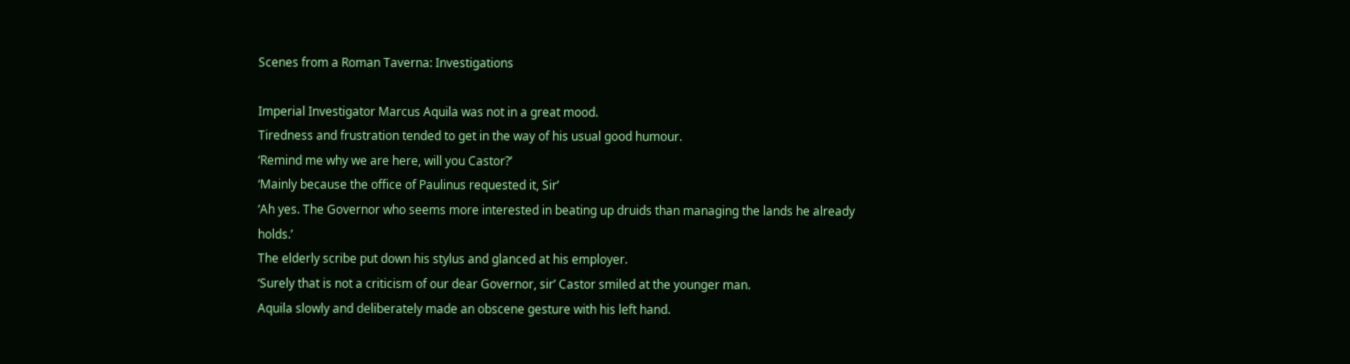Scenes from a Roman Taverna: Investigations

Imperial Investigator Marcus Aquila was not in a great mood.
Tiredness and frustration tended to get in the way of his usual good humour.
‘Remind me why we are here, will you Castor?’
‘Mainly because the office of Paulinus requested it, Sir’
‘Ah yes. The Governor who seems more interested in beating up druids than managing the lands he already holds.’
The elderly scribe put down his stylus and glanced at his employer.
‘Surely that is not a criticism of our dear Governor, sir’ Castor smiled at the younger man.
Aquila slowly and deliberately made an obscene gesture with his left hand.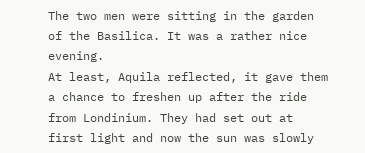The two men were sitting in the garden of the Basilica. It was a rather nice evening.
At least, Aquila reflected, it gave them a chance to freshen up after the ride from Londinium. They had set out at first light and now the sun was slowly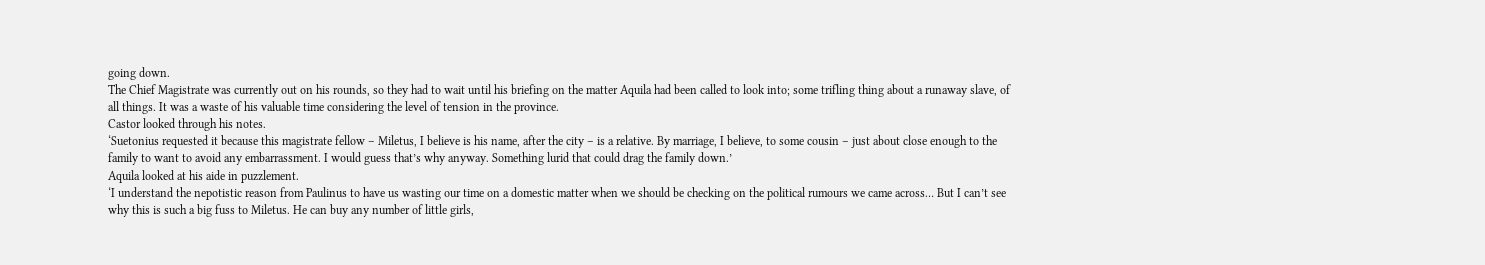going down.
The Chief Magistrate was currently out on his rounds, so they had to wait until his briefing on the matter Aquila had been called to look into; some trifling thing about a runaway slave, of all things. It was a waste of his valuable time considering the level of tension in the province.
Castor looked through his notes.
‘Suetonius requested it because this magistrate fellow – Miletus, I believe is his name, after the city – is a relative. By marriage, I believe, to some cousin – just about close enough to the family to want to avoid any embarrassment. I would guess that’s why anyway. Something lurid that could drag the family down.’
Aquila looked at his aide in puzzlement.
‘I understand the nepotistic reason from Paulinus to have us wasting our time on a domestic matter when we should be checking on the political rumours we came across… But I can’t see why this is such a big fuss to Miletus. He can buy any number of little girls,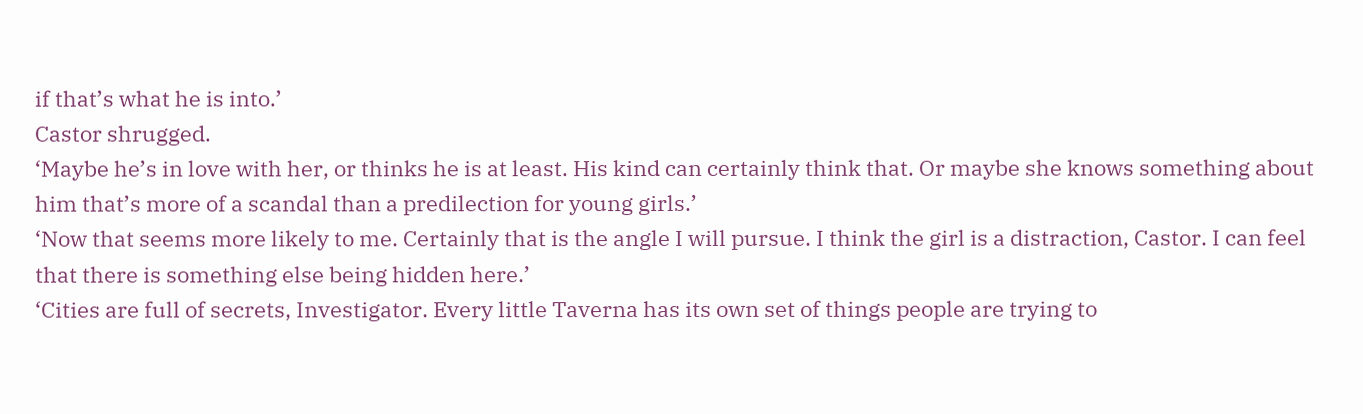if that’s what he is into.’
Castor shrugged.
‘Maybe he’s in love with her, or thinks he is at least. His kind can certainly think that. Or maybe she knows something about him that’s more of a scandal than a predilection for young girls.’
‘Now that seems more likely to me. Certainly that is the angle I will pursue. I think the girl is a distraction, Castor. I can feel that there is something else being hidden here.’
‘Cities are full of secrets, Investigator. Every little Taverna has its own set of things people are trying to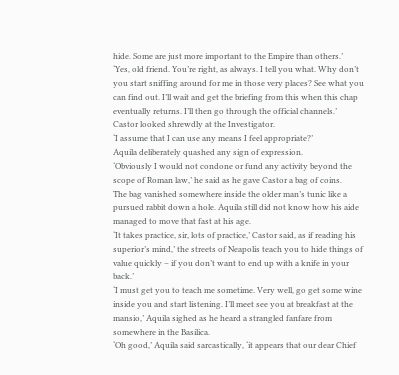hide. Some are just more important to the Empire than others.’
‘Yes, old friend. You’re right, as always. I tell you what. Why don’t you start sniffing around for me in those very places? See what you can find out. I’ll wait and get the briefing from this when this chap eventually returns. I’ll then go through the official channels.’
Castor looked shrewdly at the Investigator.
‘I assume that I can use any means I feel appropriate?’
Aquila deliberately quashed any sign of expression.
‘Obviously I would not condone or fund any activity beyond the scope of Roman law,’ he said as he gave Castor a bag of coins.
The bag vanished somewhere inside the older man’s tunic like a pursued rabbit down a hole. Aquila still did not know how his aide managed to move that fast at his age.
‘It takes practice, sir, lots of practice,’ Castor said, as if reading his superior’s mind,’ the streets of Neapolis teach you to hide things of value quickly – if you don’t want to end up with a knife in your back.’
‘I must get you to teach me sometime. Very well, go get some wine inside you and start listening. I’ll meet see you at breakfast at the mansio,’ Aquila sighed as he heard a strangled fanfare from somewhere in the Basilica.
‘Oh good,’ Aquila said sarcastically, ‘it appears that our dear Chief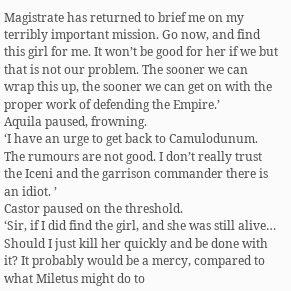Magistrate has returned to brief me on my terribly important mission. Go now, and find this girl for me. It won’t be good for her if we but that is not our problem. The sooner we can wrap this up, the sooner we can get on with the proper work of defending the Empire.’
Aquila paused, frowning.
‘I have an urge to get back to Camulodunum. The rumours are not good. I don’t really trust the Iceni and the garrison commander there is an idiot. ’
Castor paused on the threshold.
‘Sir, if I did find the girl, and she was still alive… Should I just kill her quickly and be done with it? It probably would be a mercy, compared to what Miletus might do to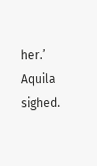her.’
Aquila sighed.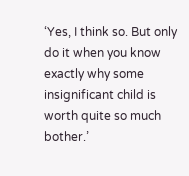‘Yes, I think so. But only do it when you know exactly why some insignificant child is worth quite so much bother.’